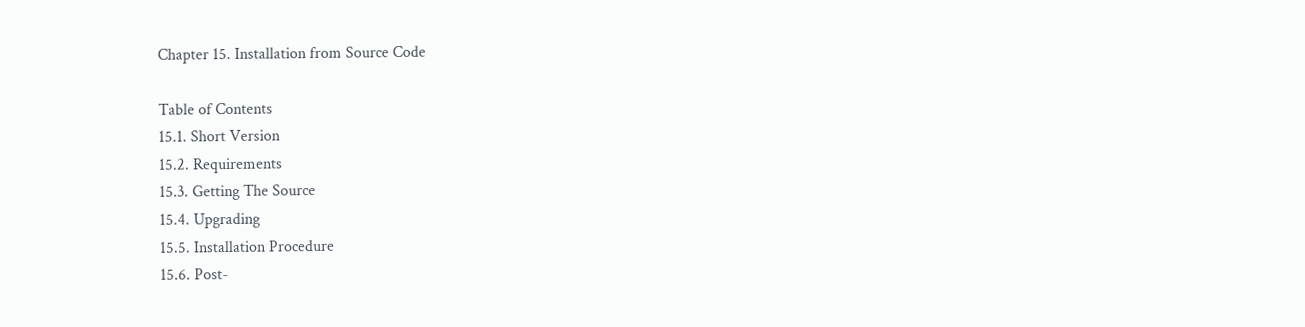Chapter 15. Installation from Source Code

Table of Contents
15.1. Short Version
15.2. Requirements
15.3. Getting The Source
15.4. Upgrading
15.5. Installation Procedure
15.6. Post-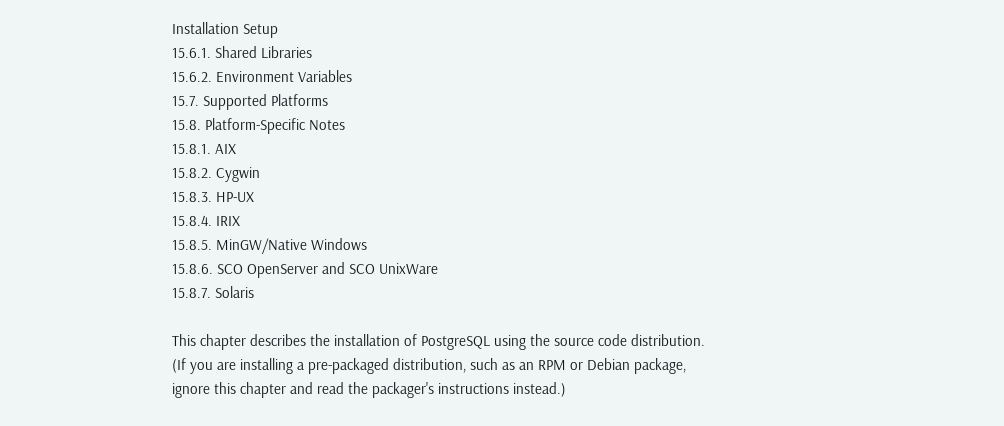Installation Setup
15.6.1. Shared Libraries
15.6.2. Environment Variables
15.7. Supported Platforms
15.8. Platform-Specific Notes
15.8.1. AIX
15.8.2. Cygwin
15.8.3. HP-UX
15.8.4. IRIX
15.8.5. MinGW/Native Windows
15.8.6. SCO OpenServer and SCO UnixWare
15.8.7. Solaris

This chapter describes the installation of PostgreSQL using the source code distribution. (If you are installing a pre-packaged distribution, such as an RPM or Debian package, ignore this chapter and read the packager's instructions instead.)